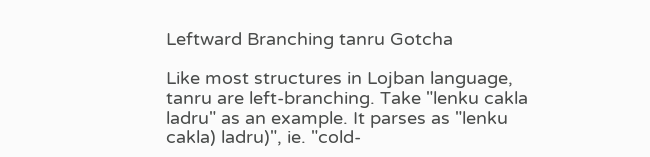Leftward Branching tanru Gotcha

Like most structures in Lojban language, tanru are left-branching. Take "lenku cakla ladru" as an example. It parses as "lenku cakla) ladru)", ie. "cold-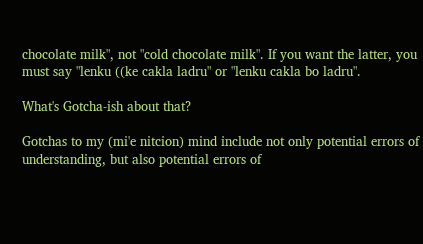chocolate milk", not "cold chocolate milk". If you want the latter, you must say "lenku ((ke cakla ladru" or "lenku cakla bo ladru".

What's Gotcha-ish about that?

Gotchas to my (mi'e nitcion) mind include not only potential errors of understanding, but also potential errors of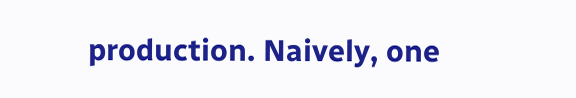production. Naively, one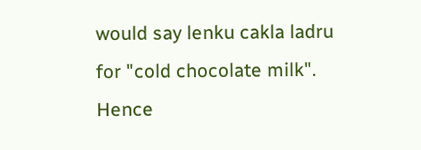would say lenku cakla ladru for "cold chocolate milk". Hence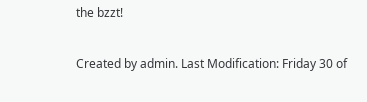the bzzt!

Created by admin. Last Modification: Friday 30 of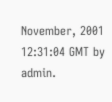November, 2001 12:31:04 GMT by admin.